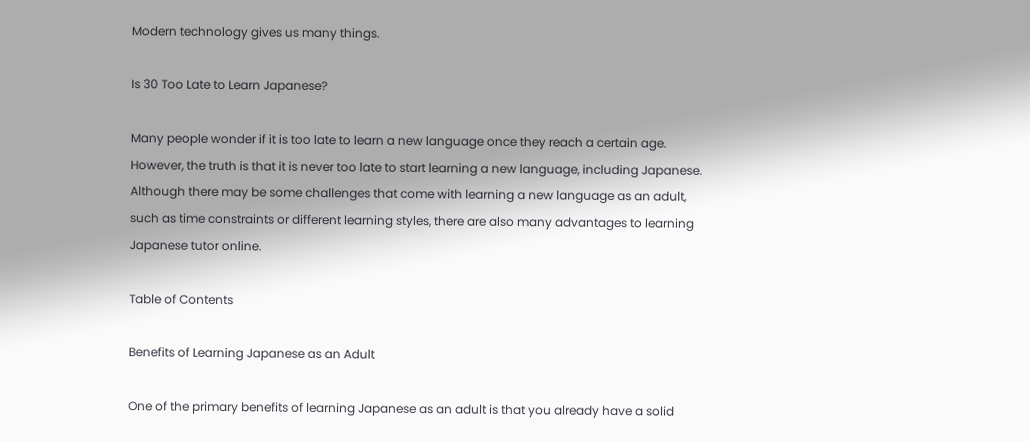Modern technology gives us many things.

Is 30 Too Late to Learn Japanese?

Many people wonder if it is too late to learn a new language once they reach a certain age. However, the truth is that it is never too late to start learning a new language, including Japanese. Although there may be some challenges that come with learning a new language as an adult, such as time constraints or different learning styles, there are also many advantages to learning Japanese tutor online.

Table of Contents

Benefits of Learning Japanese as an Adult

One of the primary benefits of learning Japanese as an adult is that you already have a solid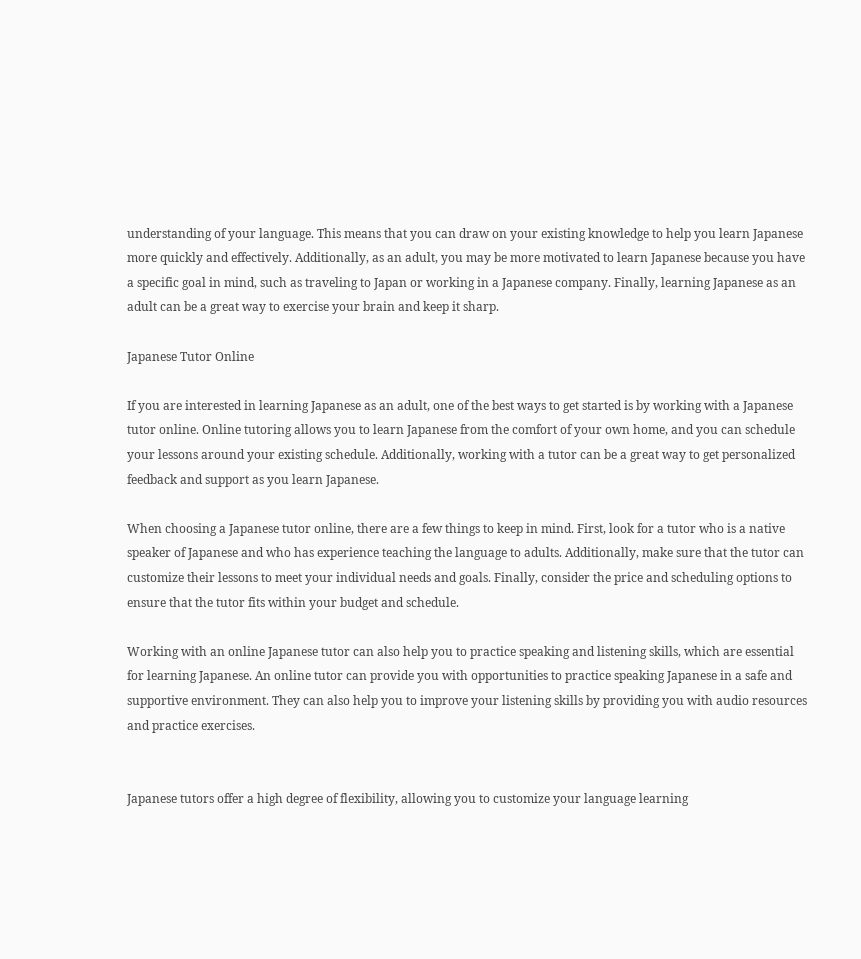understanding of your language. This means that you can draw on your existing knowledge to help you learn Japanese more quickly and effectively. Additionally, as an adult, you may be more motivated to learn Japanese because you have a specific goal in mind, such as traveling to Japan or working in a Japanese company. Finally, learning Japanese as an adult can be a great way to exercise your brain and keep it sharp.

Japanese Tutor Online

If you are interested in learning Japanese as an adult, one of the best ways to get started is by working with a Japanese tutor online. Online tutoring allows you to learn Japanese from the comfort of your own home, and you can schedule your lessons around your existing schedule. Additionally, working with a tutor can be a great way to get personalized feedback and support as you learn Japanese.

When choosing a Japanese tutor online, there are a few things to keep in mind. First, look for a tutor who is a native speaker of Japanese and who has experience teaching the language to adults. Additionally, make sure that the tutor can customize their lessons to meet your individual needs and goals. Finally, consider the price and scheduling options to ensure that the tutor fits within your budget and schedule.

Working with an online Japanese tutor can also help you to practice speaking and listening skills, which are essential for learning Japanese. An online tutor can provide you with opportunities to practice speaking Japanese in a safe and supportive environment. They can also help you to improve your listening skills by providing you with audio resources and practice exercises.


Japanese tutors offer a high degree of flexibility, allowing you to customize your language learning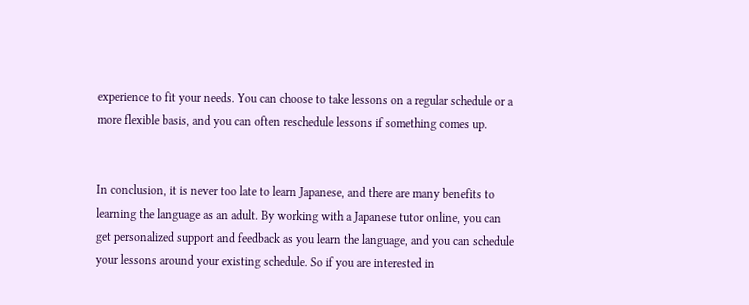experience to fit your needs. You can choose to take lessons on a regular schedule or a more flexible basis, and you can often reschedule lessons if something comes up.


In conclusion, it is never too late to learn Japanese, and there are many benefits to learning the language as an adult. By working with a Japanese tutor online, you can get personalized support and feedback as you learn the language, and you can schedule your lessons around your existing schedule. So if you are interested in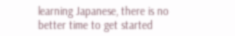learning Japanese, there is no better time to get started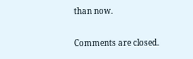than now.

Comments are closed.